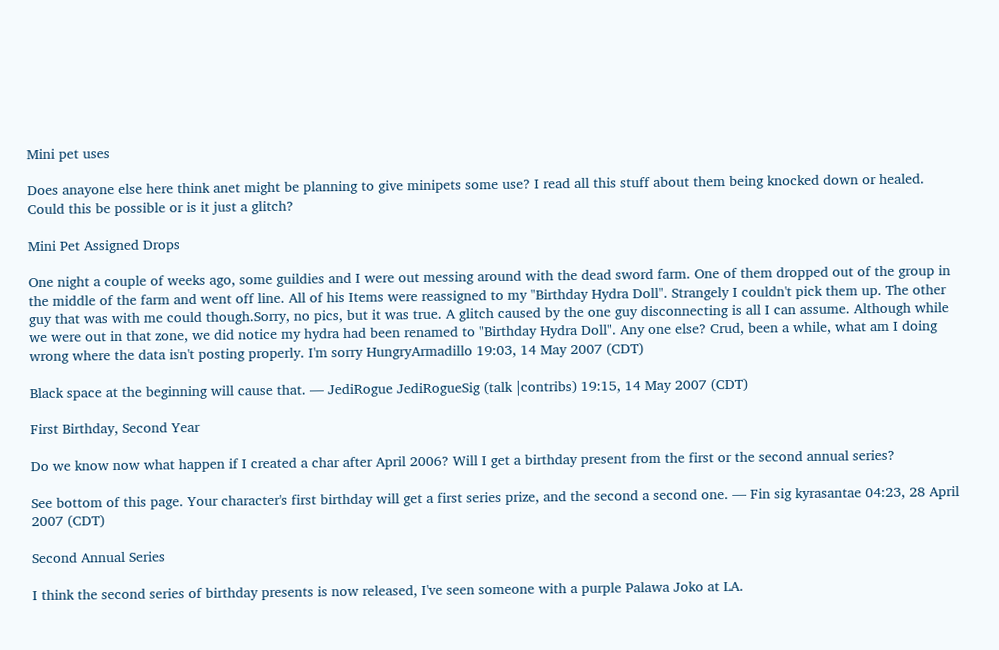Mini pet uses

Does anayone else here think anet might be planning to give minipets some use? I read all this stuff about them being knocked down or healed. Could this be possible or is it just a glitch?

Mini Pet Assigned Drops

One night a couple of weeks ago, some guildies and I were out messing around with the dead sword farm. One of them dropped out of the group in the middle of the farm and went off line. All of his Items were reassigned to my "Birthday Hydra Doll". Strangely I couldn't pick them up. The other guy that was with me could though.Sorry, no pics, but it was true. A glitch caused by the one guy disconnecting is all I can assume. Although while we were out in that zone, we did notice my hydra had been renamed to "Birthday Hydra Doll". Any one else? Crud, been a while, what am I doing wrong where the data isn't posting properly. I'm sorry HungryArmadillo 19:03, 14 May 2007 (CDT)

Black space at the beginning will cause that. — JediRogue JediRogueSig (talk |contribs) 19:15, 14 May 2007 (CDT)

First Birthday, Second Year

Do we know now what happen if I created a char after April 2006? Will I get a birthday present from the first or the second annual series?

See bottom of this page. Your character's first birthday will get a first series prize, and the second a second one. — Fin sig kyrasantae 04:23, 28 April 2007 (CDT)

Second Annual Series

I think the second series of birthday presents is now released, I've seen someone with a purple Palawa Joko at LA.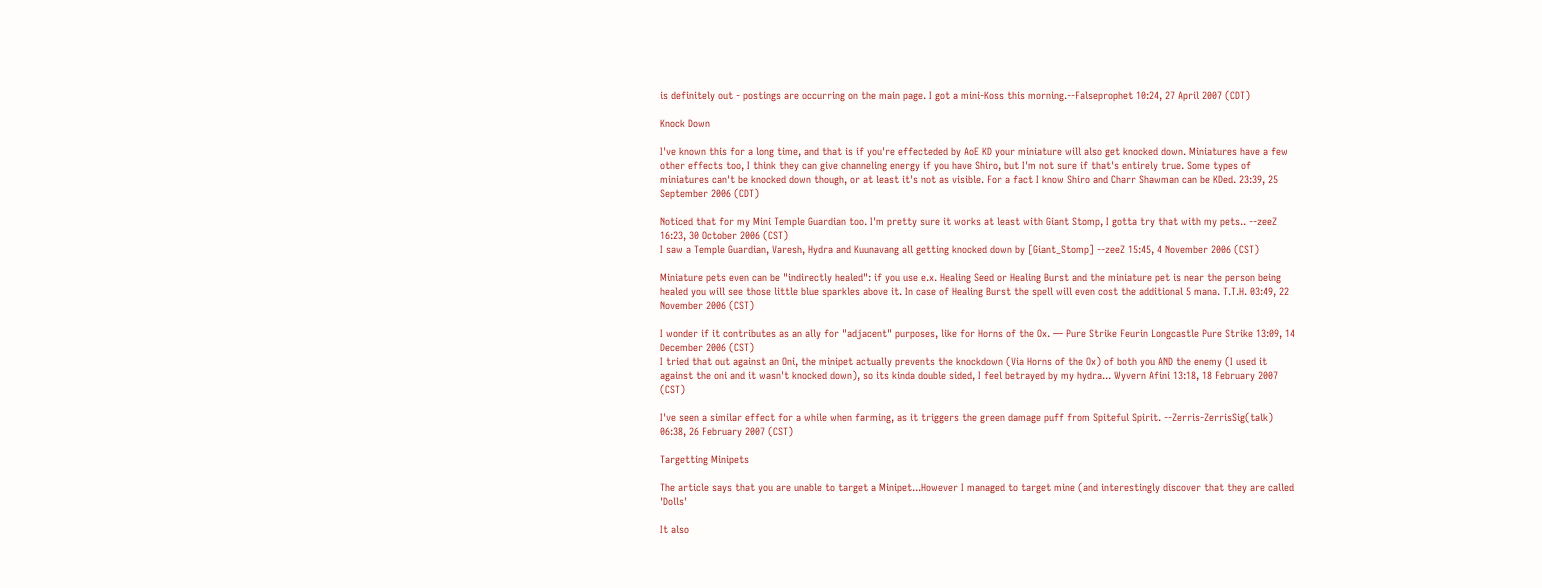is definitely out - postings are occurring on the main page. I got a mini-Koss this morning.--Falseprophet 10:24, 27 April 2007 (CDT)

Knock Down

I've known this for a long time, and that is if you're effecteded by AoE KD your miniature will also get knocked down. Miniatures have a few other effects too, I think they can give channeling energy if you have Shiro, but I'm not sure if that's entirely true. Some types of miniatures can't be knocked down though, or at least it's not as visible. For a fact I know Shiro and Charr Shawman can be KDed. 23:39, 25 September 2006 (CDT)

Noticed that for my Mini Temple Guardian too. I'm pretty sure it works at least with Giant Stomp, I gotta try that with my pets.. --zeeZ 16:23, 30 October 2006 (CST)
I saw a Temple Guardian, Varesh, Hydra and Kuunavang all getting knocked down by [Giant_Stomp] --zeeZ 15:45, 4 November 2006 (CST)

Miniature pets even can be "indirectly healed": if you use e.x. Healing Seed or Healing Burst and the miniature pet is near the person being healed you will see those little blue sparkles above it. In case of Healing Burst the spell will even cost the additional 5 mana. T.T.H. 03:49, 22 November 2006 (CST)

I wonder if it contributes as an ally for "adjacent" purposes, like for Horns of the Ox. — Pure Strike Feurin Longcastle Pure Strike 13:09, 14 December 2006 (CST)
I tried that out against an Oni, the minipet actually prevents the knockdown (Via Horns of the Ox) of both you AND the enemy (I used it against the oni and it wasn't knocked down), so its kinda double sided, I feel betrayed by my hydra... Wyvern Afini 13:18, 18 February 2007 (CST)

I've seen a similar effect for a while when farming, as it triggers the green damage puff from Spiteful Spirit. --Zerris-ZerrisSig(talk) 06:38, 26 February 2007 (CST)

Targetting Minipets

The article says that you are unable to target a Minipet...However I managed to target mine (and interestingly discover that they are called 'Dolls'

It also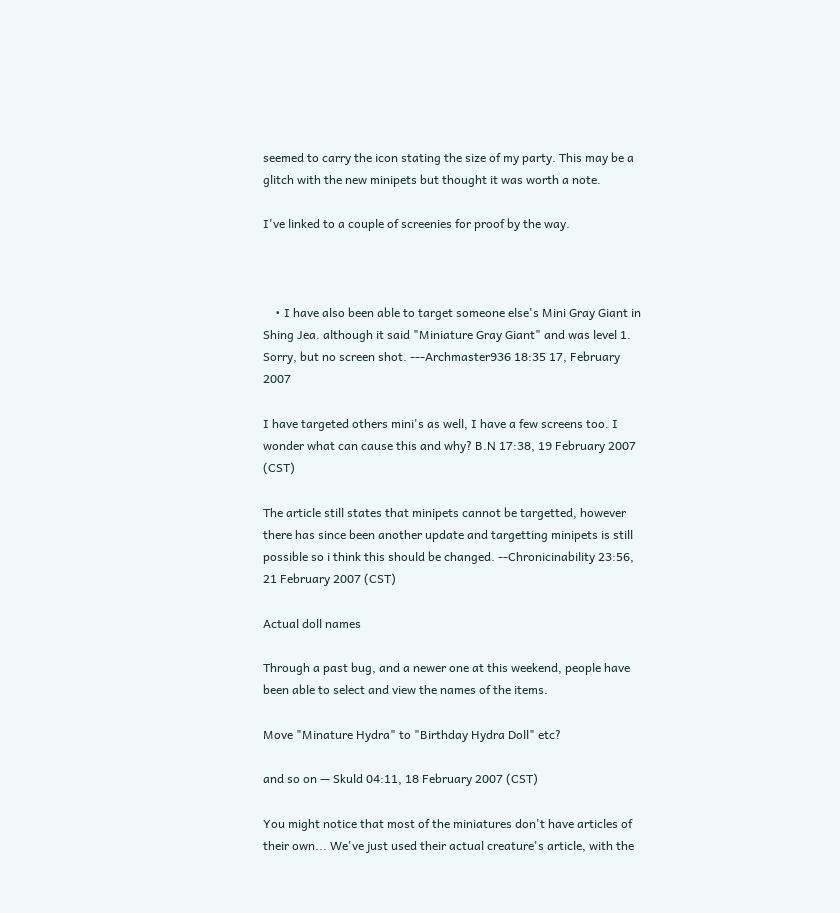seemed to carry the icon stating the size of my party. This may be a glitch with the new minipets but thought it was worth a note.

I've linked to a couple of screenies for proof by the way.



    • I have also been able to target someone else's Mini Gray Giant in Shing Jea. although it said "Miniature Gray Giant" and was level 1. Sorry, but no screen shot. ---Archmaster936 18:35 17, February 2007

I have targeted others mini's as well, I have a few screens too. I wonder what can cause this and why? B.N 17:38, 19 February 2007 (CST)

The article still states that minipets cannot be targetted, however there has since been another update and targetting minipets is still possible so i think this should be changed. --Chronicinability 23:56, 21 February 2007 (CST)

Actual doll names

Through a past bug, and a newer one at this weekend, people have been able to select and view the names of the items.

Move "Minature Hydra" to "Birthday Hydra Doll" etc?

and so on — Skuld 04:11, 18 February 2007 (CST)

You might notice that most of the miniatures don't have articles of their own... We've just used their actual creature's article, with the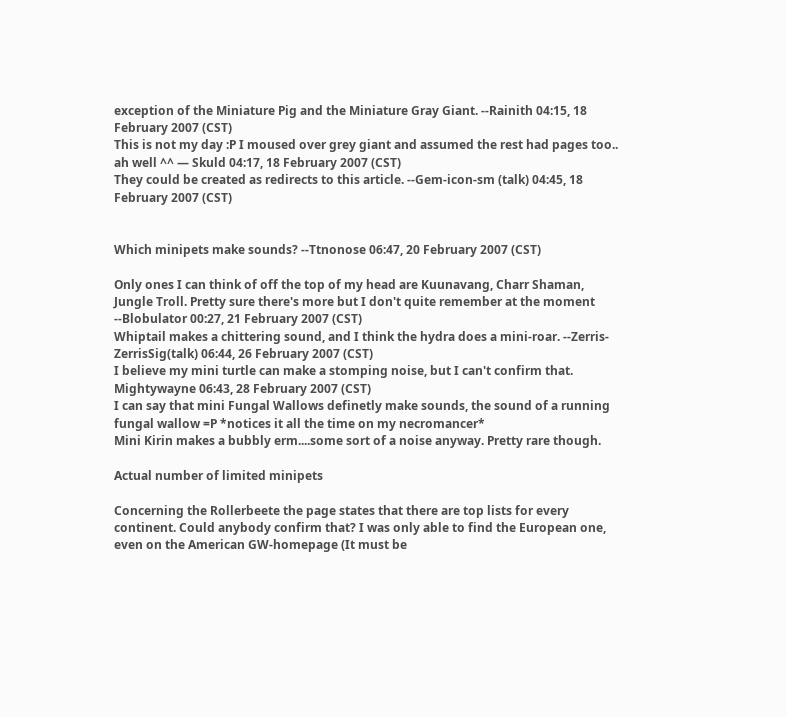exception of the Miniature Pig and the Miniature Gray Giant. --Rainith 04:15, 18 February 2007 (CST)
This is not my day :P I moused over grey giant and assumed the rest had pages too.. ah well ^^ — Skuld 04:17, 18 February 2007 (CST)
They could be created as redirects to this article. --Gem-icon-sm (talk) 04:45, 18 February 2007 (CST)


Which minipets make sounds? --Ttnonose 06:47, 20 February 2007 (CST)

Only ones I can think of off the top of my head are Kuunavang, Charr Shaman, Jungle Troll. Pretty sure there's more but I don't quite remember at the moment --Blobulator 00:27, 21 February 2007 (CST)
Whiptail makes a chittering sound, and I think the hydra does a mini-roar. --Zerris-ZerrisSig(talk) 06:44, 26 February 2007 (CST)
I believe my mini turtle can make a stomping noise, but I can't confirm that. Mightywayne 06:43, 28 February 2007 (CST)
I can say that mini Fungal Wallows definetly make sounds, the sound of a running fungal wallow =P *notices it all the time on my necromancer*
Mini Kirin makes a bubbly erm....some sort of a noise anyway. Pretty rare though.

Actual number of limited minipets

Concerning the Rollerbeete the page states that there are top lists for every continent. Could anybody confirm that? I was only able to find the European one, even on the American GW-homepage (It must be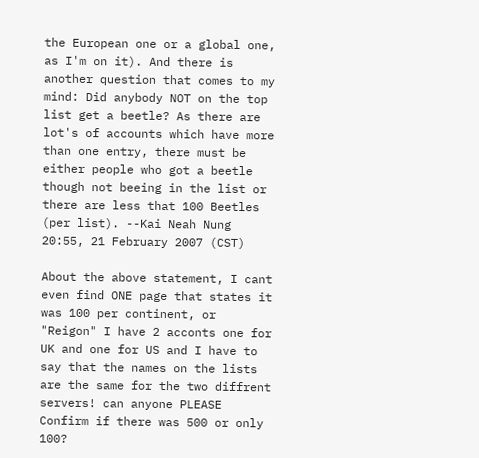the European one or a global one, as I'm on it). And there is another question that comes to my mind: Did anybody NOT on the top list get a beetle? As there are lot's of accounts which have more than one entry, there must be either people who got a beetle though not beeing in the list or there are less that 100 Beetles (per list). --Kai Neah Nung 20:55, 21 February 2007 (CST)

About the above statement, I cant even find ONE page that states it was 100 per continent, or "Reigon" I have 2 acconts one for UK and one for US and I have to say that the names on the lists are the same for the two diffrent servers! can anyone PLEASE Confirm if there was 500 or only 100?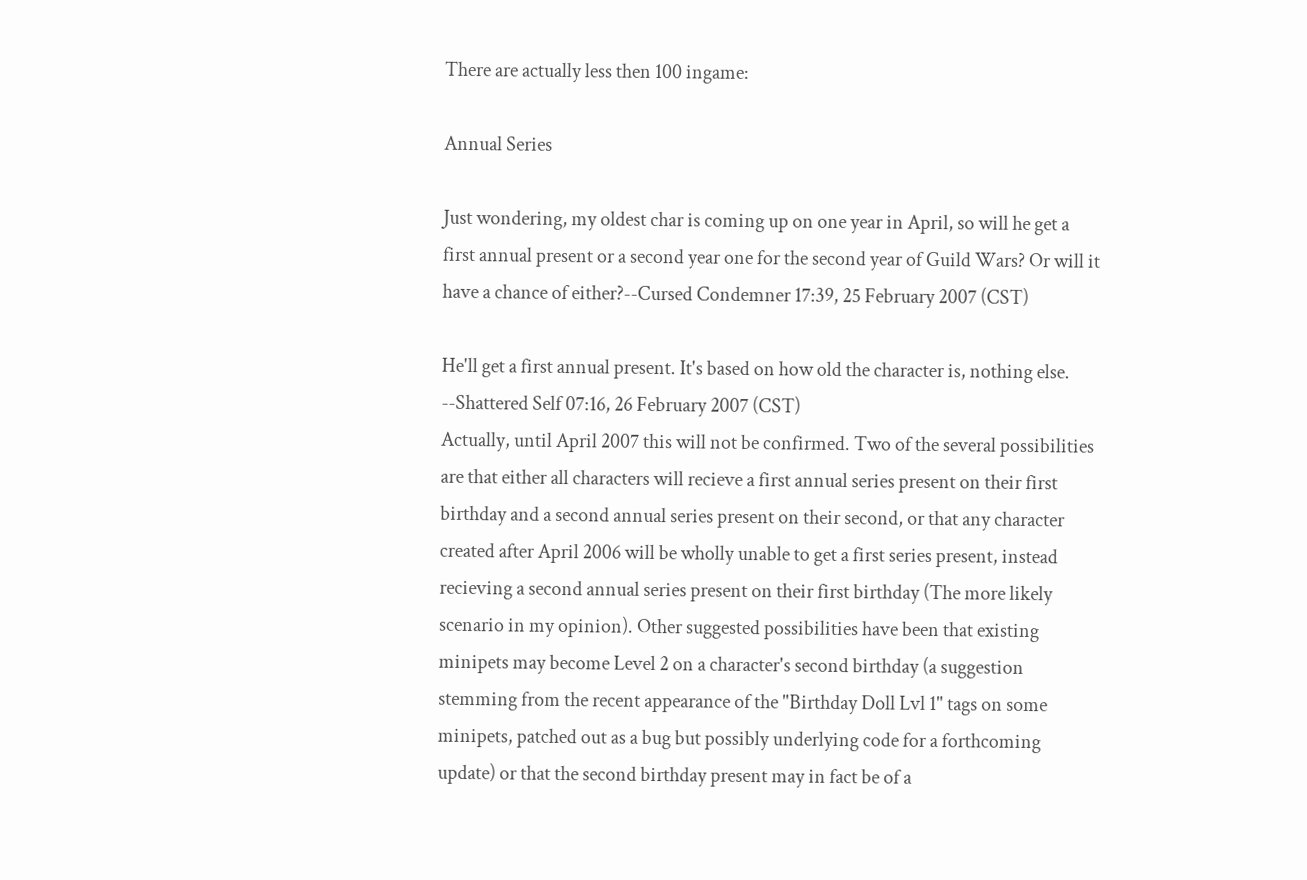There are actually less then 100 ingame:

Annual Series

Just wondering, my oldest char is coming up on one year in April, so will he get a first annual present or a second year one for the second year of Guild Wars? Or will it have a chance of either?--Cursed Condemner 17:39, 25 February 2007 (CST)

He'll get a first annual present. It's based on how old the character is, nothing else. --Shattered Self 07:16, 26 February 2007 (CST)
Actually, until April 2007 this will not be confirmed. Two of the several possibilities are that either all characters will recieve a first annual series present on their first birthday and a second annual series present on their second, or that any character created after April 2006 will be wholly unable to get a first series present, instead recieving a second annual series present on their first birthday (The more likely scenario in my opinion). Other suggested possibilities have been that existing minipets may become Level 2 on a character's second birthday (a suggestion stemming from the recent appearance of the "Birthday Doll Lvl 1" tags on some minipets, patched out as a bug but possibly underlying code for a forthcoming update) or that the second birthday present may in fact be of a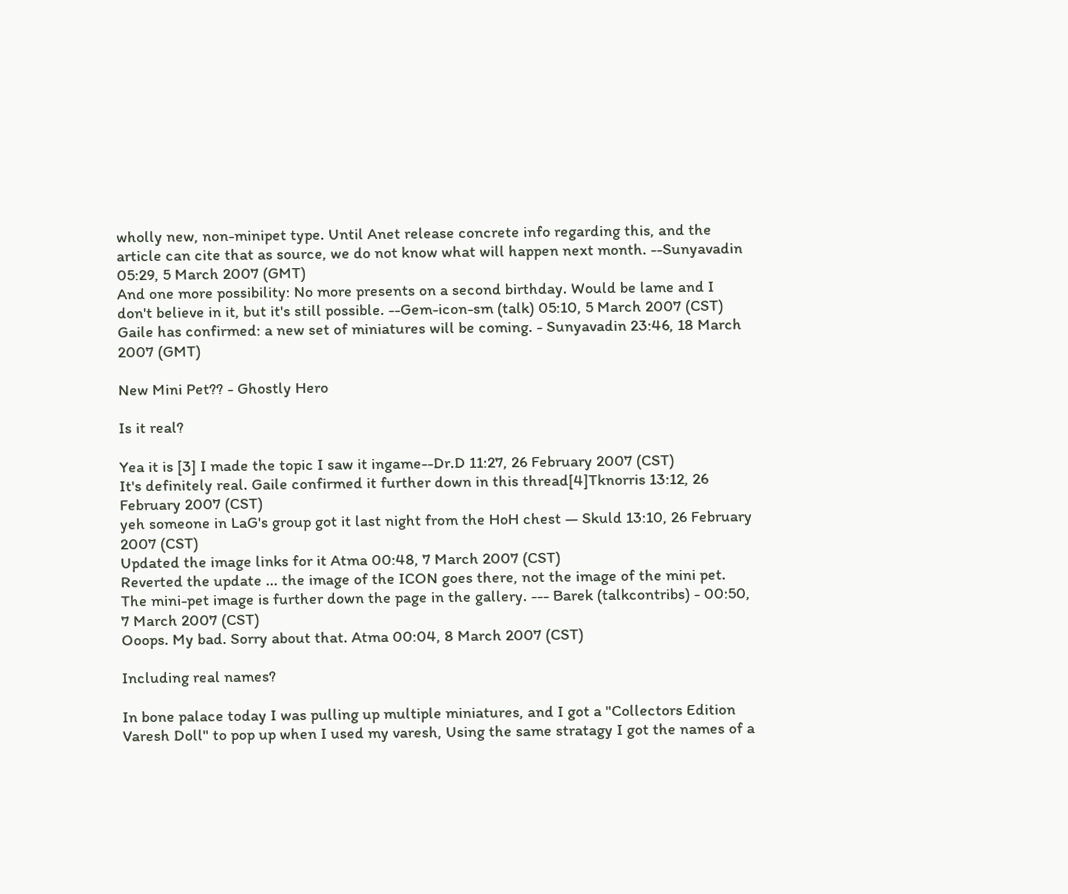wholly new, non-minipet type. Until Anet release concrete info regarding this, and the article can cite that as source, we do not know what will happen next month. --Sunyavadin 05:29, 5 March 2007 (GMT)
And one more possibility: No more presents on a second birthday. Would be lame and I don't believe in it, but it's still possible. --Gem-icon-sm (talk) 05:10, 5 March 2007 (CST)
Gaile has confirmed: a new set of miniatures will be coming. - Sunyavadin 23:46, 18 March 2007 (GMT)

New Mini Pet?? - Ghostly Hero

Is it real?

Yea it is [3] I made the topic I saw it ingame--Dr.D 11:27, 26 February 2007 (CST)
It's definitely real. Gaile confirmed it further down in this thread[4]Tknorris 13:12, 26 February 2007 (CST)
yeh someone in LaG's group got it last night from the HoH chest — Skuld 13:10, 26 February 2007 (CST)
Updated the image links for it Atma 00:48, 7 March 2007 (CST)
Reverted the update ... the image of the ICON goes there, not the image of the mini pet. The mini-pet image is further down the page in the gallery. --- Barek (talkcontribs) - 00:50, 7 March 2007 (CST)
Ooops. My bad. Sorry about that. Atma 00:04, 8 March 2007 (CST)

Including real names?

In bone palace today I was pulling up multiple miniatures, and I got a "Collectors Edition Varesh Doll" to pop up when I used my varesh, Using the same stratagy I got the names of a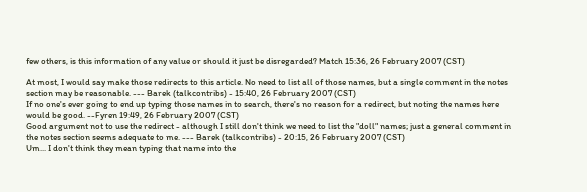few others, is this information of any value or should it just be disregarded? Match 15:36, 26 February 2007 (CST)

At most, I would say make those redirects to this article. No need to list all of those names, but a single comment in the notes section may be reasonable. --- Barek (talkcontribs) - 15:40, 26 February 2007 (CST)
If no one's ever going to end up typing those names in to search, there's no reason for a redirect, but noting the names here would be good. --Fyren 19:49, 26 February 2007 (CST)
Good argument not to use the redirect - although I still don't think we need to list the "doll" names; just a general comment in the notes section seems adequate to me. --- Barek (talkcontribs) - 20:15, 26 February 2007 (CST)
Um... I don't think they mean typing that name into the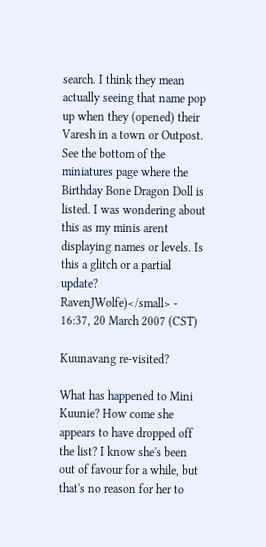search. I think they mean actually seeing that name pop up when they (opened) their Varesh in a town or Outpost. See the bottom of the miniatures page where the Birthday Bone Dragon Doll is listed. I was wondering about this as my minis arent displaying names or levels. Is this a glitch or a partial update? RavenJWolfe)</small> - 16:37, 20 March 2007 (CST)

Kuunavang re-visited?

What has happened to Mini Kuunie? How come she appears to have dropped off the list? I know she's been out of favour for a while, but that's no reason for her to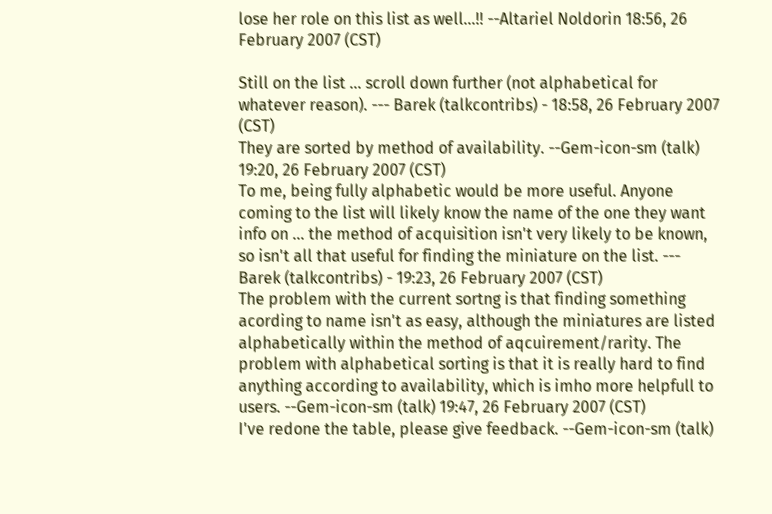lose her role on this list as well...!! --Altariel Noldorin 18:56, 26 February 2007 (CST)

Still on the list ... scroll down further (not alphabetical for whatever reason). --- Barek (talkcontribs) - 18:58, 26 February 2007 (CST)
They are sorted by method of availability. --Gem-icon-sm (talk) 19:20, 26 February 2007 (CST)
To me, being fully alphabetic would be more useful. Anyone coming to the list will likely know the name of the one they want info on ... the method of acquisition isn't very likely to be known, so isn't all that useful for finding the miniature on the list. --- Barek (talkcontribs) - 19:23, 26 February 2007 (CST)
The problem with the current sortng is that finding something acording to name isn't as easy, although the miniatures are listed alphabetically within the method of aqcuirement/rarity. The problem with alphabetical sorting is that it is really hard to find anything according to availability, which is imho more helpfull to users. --Gem-icon-sm (talk) 19:47, 26 February 2007 (CST)
I've redone the table, please give feedback. --Gem-icon-sm (talk)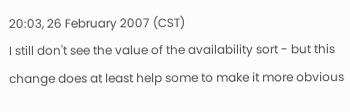20:03, 26 February 2007 (CST)
I still don't see the value of the availability sort - but this change does at least help some to make it more obvious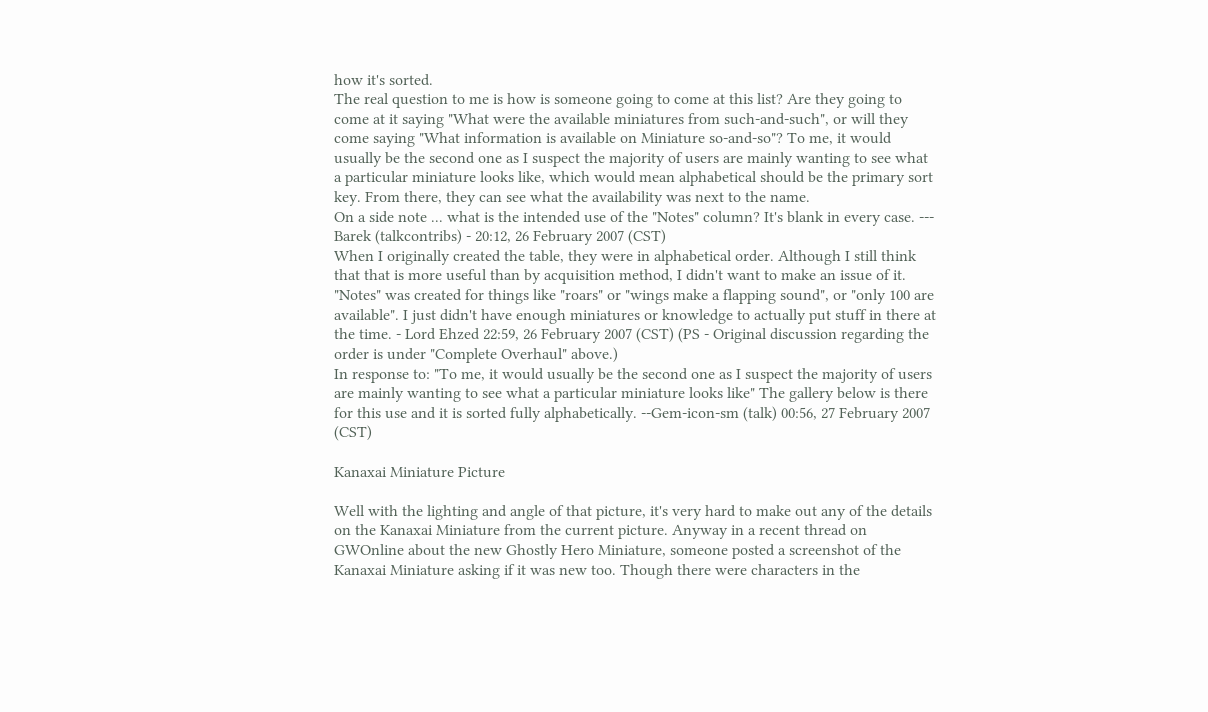how it's sorted.
The real question to me is how is someone going to come at this list? Are they going to come at it saying "What were the available miniatures from such-and-such", or will they come saying "What information is available on Miniature so-and-so"? To me, it would usually be the second one as I suspect the majority of users are mainly wanting to see what a particular miniature looks like, which would mean alphabetical should be the primary sort key. From there, they can see what the availability was next to the name.
On a side note ... what is the intended use of the "Notes" column? It's blank in every case. --- Barek (talkcontribs) - 20:12, 26 February 2007 (CST)
When I originally created the table, they were in alphabetical order. Although I still think that that is more useful than by acquisition method, I didn't want to make an issue of it. "Notes" was created for things like "roars" or "wings make a flapping sound", or "only 100 are available". I just didn't have enough miniatures or knowledge to actually put stuff in there at the time. - Lord Ehzed 22:59, 26 February 2007 (CST) (PS - Original discussion regarding the order is under "Complete Overhaul" above.)
In response to: "To me, it would usually be the second one as I suspect the majority of users are mainly wanting to see what a particular miniature looks like" The gallery below is there for this use and it is sorted fully alphabetically. --Gem-icon-sm (talk) 00:56, 27 February 2007 (CST)

Kanaxai Miniature Picture

Well with the lighting and angle of that picture, it's very hard to make out any of the details on the Kanaxai Miniature from the current picture. Anyway in a recent thread on GWOnline about the new Ghostly Hero Miniature, someone posted a screenshot of the Kanaxai Miniature asking if it was new too. Though there were characters in the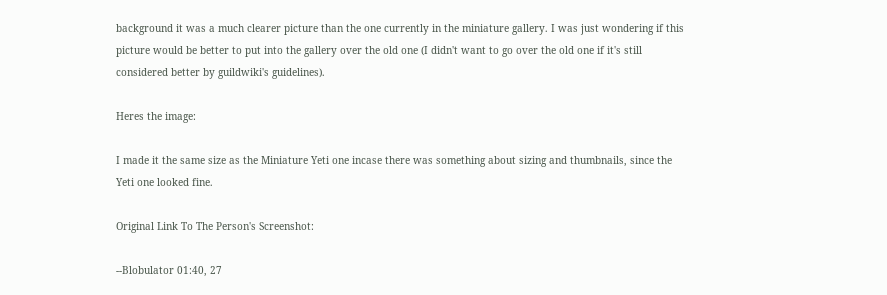background it was a much clearer picture than the one currently in the miniature gallery. I was just wondering if this picture would be better to put into the gallery over the old one (I didn't want to go over the old one if it's still considered better by guildwiki's guidelines).

Heres the image:

I made it the same size as the Miniature Yeti one incase there was something about sizing and thumbnails, since the Yeti one looked fine.

Original Link To The Person's Screenshot:

--Blobulator 01:40, 27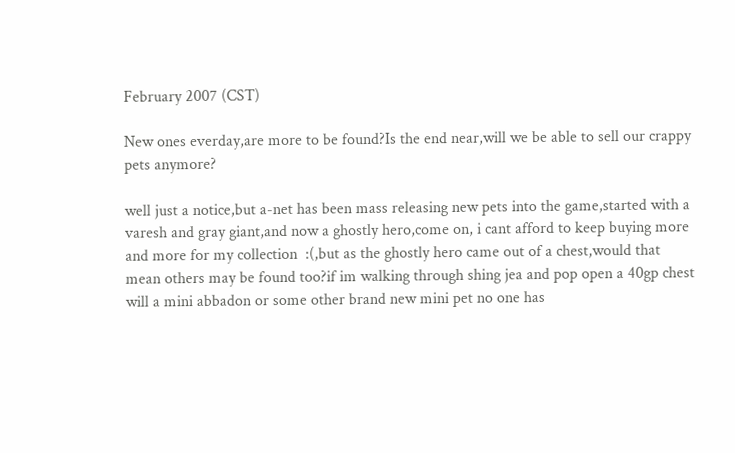February 2007 (CST)

New ones everday,are more to be found?Is the end near,will we be able to sell our crappy pets anymore?

well just a notice,but a-net has been mass releasing new pets into the game,started with a varesh and gray giant,and now a ghostly hero,come on, i cant afford to keep buying more and more for my collection  :(,but as the ghostly hero came out of a chest,would that mean others may be found too?if im walking through shing jea and pop open a 40gp chest will a mini abbadon or some other brand new mini pet no one has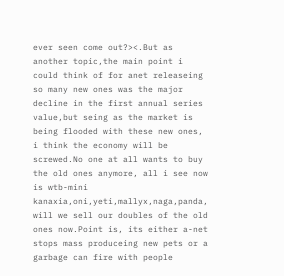ever seen come out?><.But as another topic,the main point i could think of for anet releaseing so many new ones was the major decline in the first annual series value,but seing as the market is being flooded with these new ones, i think the economy will be screwed.No one at all wants to buy the old ones anymore, all i see now is wtb-mini kanaxia,oni,yeti,mallyx,naga,panda, will we sell our doubles of the old ones now.Point is, its either a-net stops mass produceing new pets or a garbage can fire with people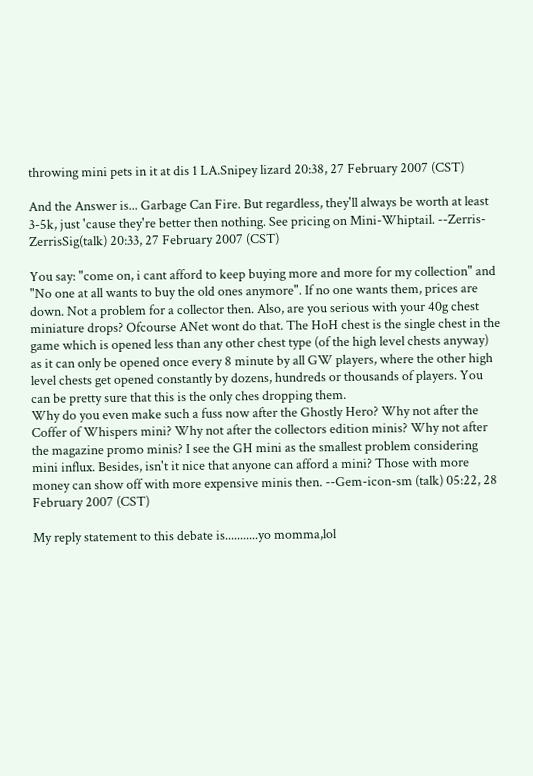throwing mini pets in it at dis 1 LA.Snipey lizard 20:38, 27 February 2007 (CST)

And the Answer is... Garbage Can Fire. But regardless, they'll always be worth at least 3-5k, just 'cause they're better then nothing. See pricing on Mini-Whiptail. --Zerris-ZerrisSig(talk) 20:33, 27 February 2007 (CST)

You say: "come on, i cant afford to keep buying more and more for my collection" and "No one at all wants to buy the old ones anymore". If no one wants them, prices are down. Not a problem for a collector then. Also, are you serious with your 40g chest miniature drops? Ofcourse ANet wont do that. The HoH chest is the single chest in the game which is opened less than any other chest type (of the high level chests anyway) as it can only be opened once every 8 minute by all GW players, where the other high level chests get opened constantly by dozens, hundreds or thousands of players. You can be pretty sure that this is the only ches dropping them.
Why do you even make such a fuss now after the Ghostly Hero? Why not after the Coffer of Whispers mini? Why not after the collectors edition minis? Why not after the magazine promo minis? I see the GH mini as the smallest problem considering mini influx. Besides, isn't it nice that anyone can afford a mini? Those with more money can show off with more expensive minis then. --Gem-icon-sm (talk) 05:22, 28 February 2007 (CST)

My reply statement to this debate is...........yo momma,lol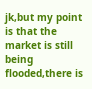jk,but my point is that the market is still being flooded,there is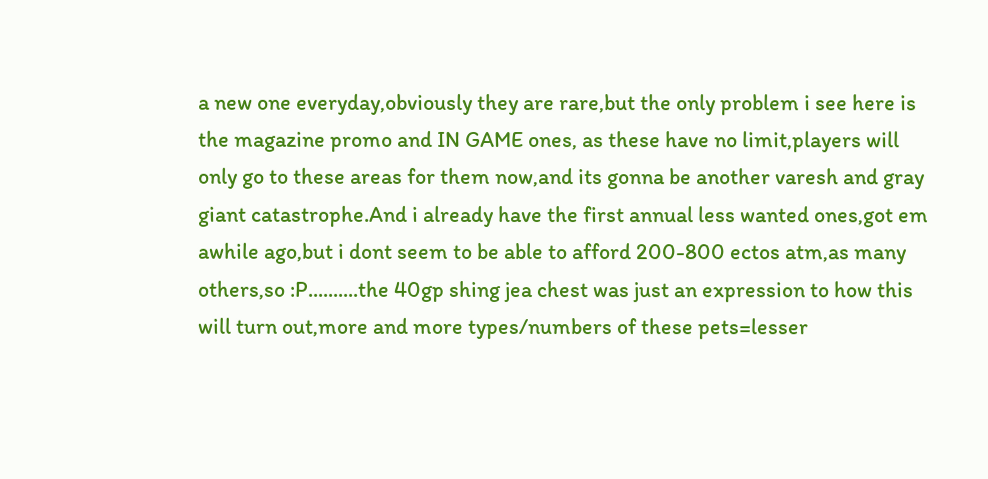a new one everyday,obviously they are rare,but the only problem i see here is the magazine promo and IN GAME ones, as these have no limit,players will only go to these areas for them now,and its gonna be another varesh and gray giant catastrophe.And i already have the first annual less wanted ones,got em awhile ago,but i dont seem to be able to afford 200-800 ectos atm,as many others,so :P..........the 40gp shing jea chest was just an expression to how this will turn out,more and more types/numbers of these pets=lesser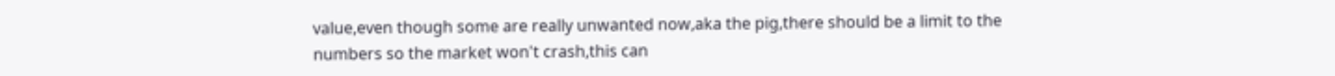value,even though some are really unwanted now,aka the pig,there should be a limit to the numbers so the market won't crash,this can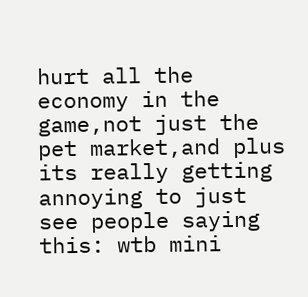hurt all the economy in the game,not just the pet market,and plus its really getting annoying to just see people saying this: wtb mini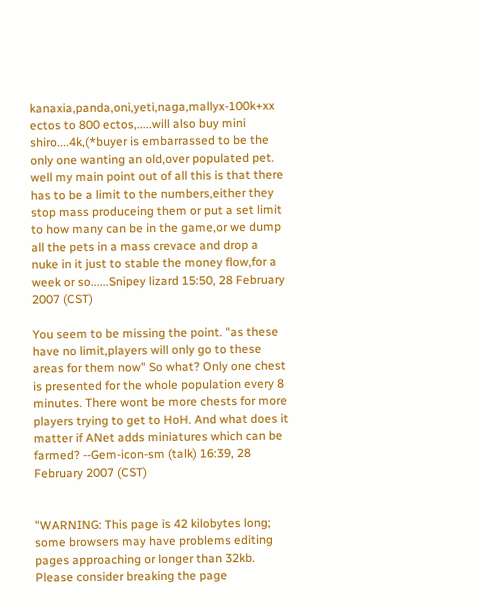kanaxia,panda,oni,yeti,naga,mallyx-100k+xx ectos to 800 ectos,.....will also buy mini shiro....4k,(*buyer is embarrassed to be the only one wanting an old,over populated pet. well my main point out of all this is that there has to be a limit to the numbers,either they stop mass produceing them or put a set limit to how many can be in the game,or we dump all the pets in a mass crevace and drop a nuke in it just to stable the money flow,for a week or so......Snipey lizard 15:50, 28 February 2007 (CST)

You seem to be missing the point. "as these have no limit,players will only go to these areas for them now" So what? Only one chest is presented for the whole population every 8 minutes. There wont be more chests for more players trying to get to HoH. And what does it matter if ANet adds miniatures which can be farmed? --Gem-icon-sm (talk) 16:39, 28 February 2007 (CST)


"WARNING: This page is 42 kilobytes long; some browsers may have problems editing pages approaching or longer than 32kb. Please consider breaking the page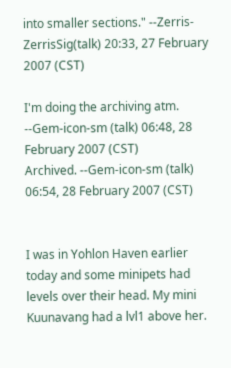into smaller sections." --Zerris-ZerrisSig(talk) 20:33, 27 February 2007 (CST)

I'm doing the archiving atm. --Gem-icon-sm (talk) 06:48, 28 February 2007 (CST)
Archived. --Gem-icon-sm (talk) 06:54, 28 February 2007 (CST)


I was in Yohlon Haven earlier today and some minipets had levels over their head. My mini Kuunavang had a lvl1 above her.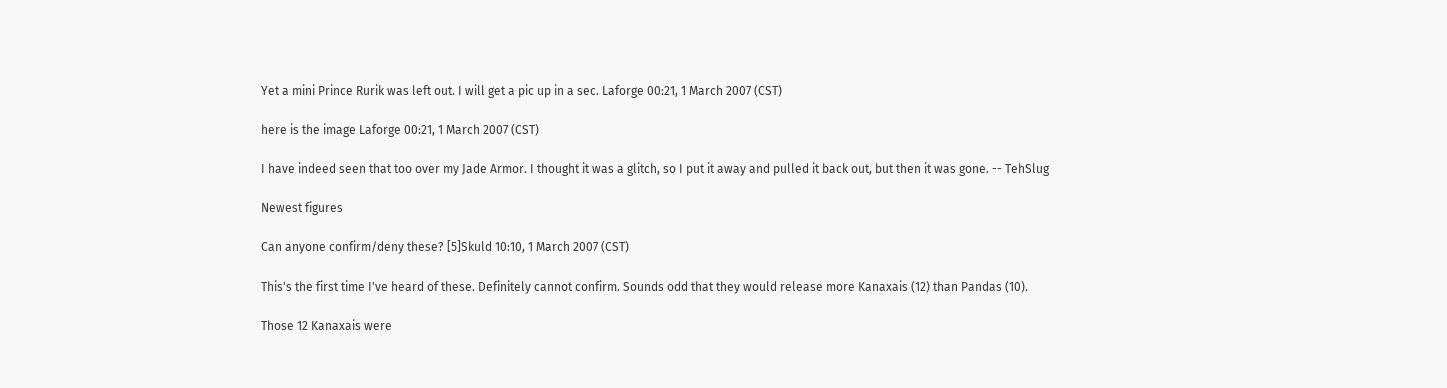Yet a mini Prince Rurik was left out. I will get a pic up in a sec. Laforge 00:21, 1 March 2007 (CST)

here is the image Laforge 00:21, 1 March 2007 (CST)

I have indeed seen that too over my Jade Armor. I thought it was a glitch, so I put it away and pulled it back out, but then it was gone. -- TehSlug

Newest figures

Can anyone confirm/deny these? [5]Skuld 10:10, 1 March 2007 (CST)

This's the first time I've heard of these. Definitely cannot confirm. Sounds odd that they would release more Kanaxais (12) than Pandas (10).

Those 12 Kanaxais were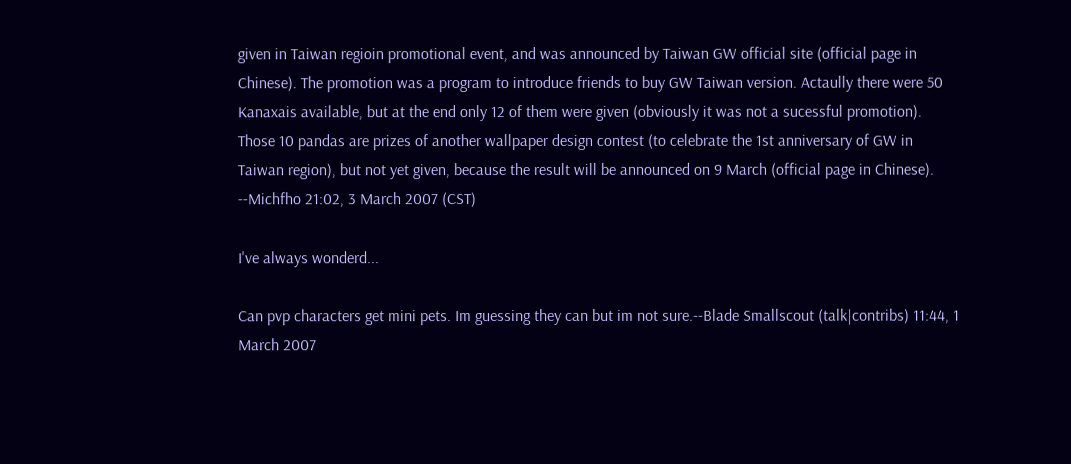given in Taiwan regioin promotional event, and was announced by Taiwan GW official site (official page in Chinese). The promotion was a program to introduce friends to buy GW Taiwan version. Actaully there were 50 Kanaxais available, but at the end only 12 of them were given (obviously it was not a sucessful promotion).
Those 10 pandas are prizes of another wallpaper design contest (to celebrate the 1st anniversary of GW in Taiwan region), but not yet given, because the result will be announced on 9 March (official page in Chinese). --Michfho 21:02, 3 March 2007 (CST)

I've always wonderd...

Can pvp characters get mini pets. Im guessing they can but im not sure.--Blade Smallscout (talk|contribs) 11:44, 1 March 2007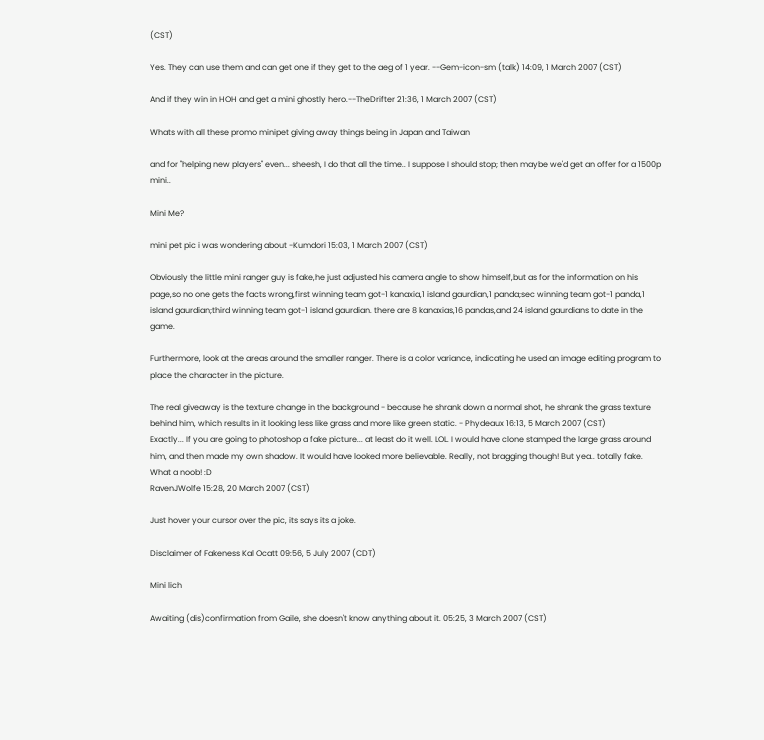(CST)

Yes. They can use them and can get one if they get to the aeg of 1 year. --Gem-icon-sm (talk) 14:09, 1 March 2007 (CST)

And if they win in HOH and get a mini ghostly hero.--TheDrifter 21:36, 1 March 2007 (CST)

Whats with all these promo minipet giving away things being in Japan and Taiwan

and for "helping new players" even... sheesh, I do that all the time.. I suppose I should stop; then maybe we'd get an offer for a 1500p mini..

Mini Me?

mini pet pic i was wondering about -Kumdori 15:03, 1 March 2007 (CST)

Obviously the little mini ranger guy is fake,he just adjusted his camera angle to show himself,but as for the information on his page,so no one gets the facts wrong,first winning team got-1 kanaxia,1 island gaurdian,1 panda;sec winning team got-1 panda,1 island gaurdian;third winning team got-1 island gaurdian. there are 8 kanaxias,16 pandas,and 24 island gaurdians to date in the game.

Furthermore, look at the areas around the smaller ranger. There is a color variance, indicating he used an image editing program to place the character in the picture.

The real giveaway is the texture change in the background - because he shrank down a normal shot, he shrank the grass texture behind him, which results in it looking less like grass and more like green static. - Phydeaux 16:13, 5 March 2007 (CST)
Exactly... If you are going to photoshop a fake picture... at least do it well. LOL. I would have clone stamped the large grass around him, and then made my own shadow. It would have looked more believable. Really, not bragging though! But yea.. totally fake. What a noob! :D
RavenJWolfe 15:28, 20 March 2007 (CST)

Just hover your cursor over the pic, its says its a joke.

Disclaimer of Fakeness Kal Ocatt 09:56, 5 July 2007 (CDT)

Mini lich

Awaiting (dis)confirmation from Gaile, she doesn't know anything about it. 05:25, 3 March 2007 (CST)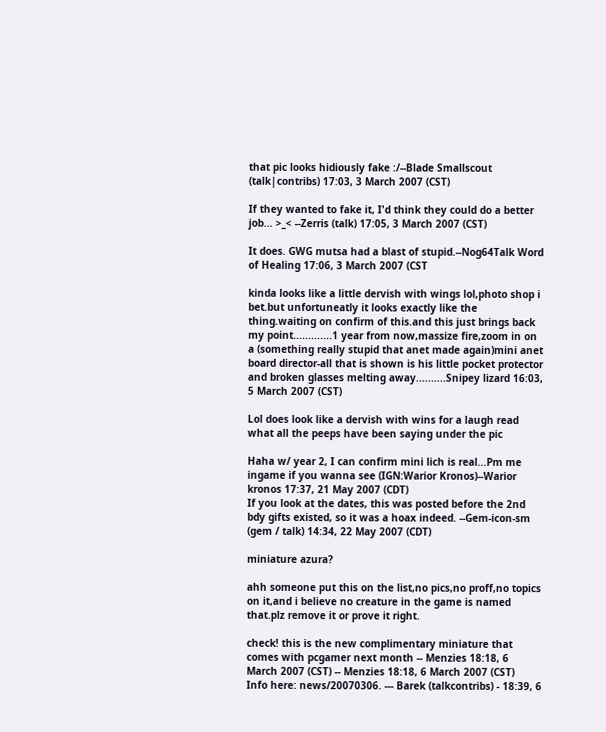that pic looks hidiously fake :/--Blade Smallscout (talk|contribs) 17:03, 3 March 2007 (CST)

If they wanted to fake it, I'd think they could do a better job... >_< --Zerris (talk) 17:05, 3 March 2007 (CST)

It does. GWG mutsa had a blast of stupid.--Nog64Talk Word of Healing 17:06, 3 March 2007 (CST

kinda looks like a little dervish with wings lol,photo shop i bet.but unfortuneatly it looks exactly like the thing.waiting on confirm of this.and this just brings back my point.............1 year from now,massize fire,zoom in on a (something really stupid that anet made again)mini anet board director-all that is shown is his little pocket protector and broken glasses melting away..........Snipey lizard 16:03, 5 March 2007 (CST)

Lol does look like a dervish with wins for a laugh read what all the peeps have been saying under the pic

Haha w/ year 2, I can confirm mini lich is real...Pm me ingame if you wanna see (IGN:Warior Kronos)--Warior kronos 17:37, 21 May 2007 (CDT)
If you look at the dates, this was posted before the 2nd bdy gifts existed, so it was a hoax indeed. --Gem-icon-sm (gem / talk) 14:34, 22 May 2007 (CDT)

miniature azura?

ahh someone put this on the list,no pics,no proff,no topics on it,and i believe no creature in the game is named that.plz remove it or prove it right.

check! this is the new complimentary miniature that comes with pcgamer next month -- Menzies 18:18, 6 March 2007 (CST) -- Menzies 18:18, 6 March 2007 (CST)
Info here: news/20070306. --- Barek (talkcontribs) - 18:39, 6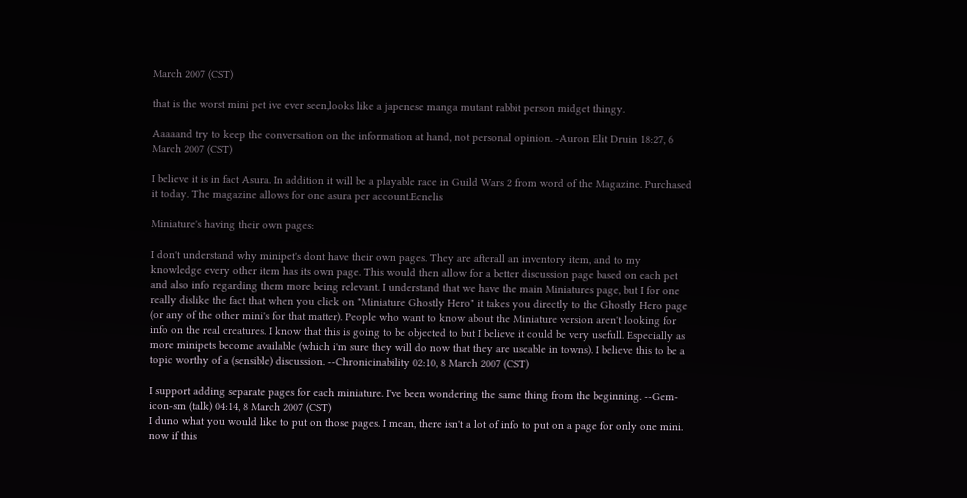March 2007 (CST)

that is the worst mini pet ive ever seen,looks like a japenese manga mutant rabbit person midget thingy.

Aaaaand try to keep the conversation on the information at hand, not personal opinion. -Auron Elit Druin 18:27, 6 March 2007 (CST)

I believe it is in fact Asura. In addition it will be a playable race in Guild Wars 2 from word of the Magazine. Purchased it today. The magazine allows for one asura per account.Ecnelis

Miniature's having their own pages:

I don't understand why minipet's dont have their own pages. They are afterall an inventory item, and to my knowledge every other item has its own page. This would then allow for a better discussion page based on each pet and also info regarding them more being relevant. I understand that we have the main Miniatures page, but I for one really dislike the fact that when you click on "Miniature Ghostly Hero" it takes you directly to the Ghostly Hero page (or any of the other mini's for that matter). People who want to know about the Miniature version aren't looking for info on the real creatures. I know that this is going to be objected to but I believe it could be very usefull. Especially as more minipets become available (which i'm sure they will do now that they are useable in towns). I believe this to be a topic worthy of a (sensible) discussion. --Chronicinability 02:10, 8 March 2007 (CST)

I support adding separate pages for each miniature. I've been wondering the same thing from the beginning. --Gem-icon-sm (talk) 04:14, 8 March 2007 (CST)
I duno what you would like to put on those pages. I mean, there isn't a lot of info to put on a page for only one mini. now if this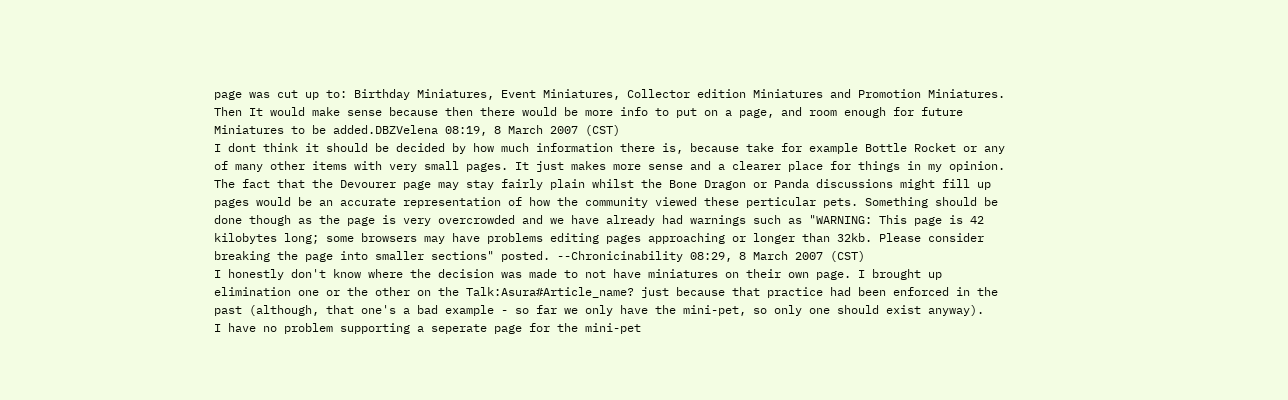page was cut up to: Birthday Miniatures, Event Miniatures, Collector edition Miniatures and Promotion Miniatures. Then It would make sense because then there would be more info to put on a page, and room enough for future Miniatures to be added.DBZVelena 08:19, 8 March 2007 (CST)
I dont think it should be decided by how much information there is, because take for example Bottle Rocket or any of many other items with very small pages. It just makes more sense and a clearer place for things in my opinion. The fact that the Devourer page may stay fairly plain whilst the Bone Dragon or Panda discussions might fill up pages would be an accurate representation of how the community viewed these perticular pets. Something should be done though as the page is very overcrowded and we have already had warnings such as "WARNING: This page is 42 kilobytes long; some browsers may have problems editing pages approaching or longer than 32kb. Please consider breaking the page into smaller sections" posted. --Chronicinability 08:29, 8 March 2007 (CST)
I honestly don't know where the decision was made to not have miniatures on their own page. I brought up elimination one or the other on the Talk:Asura#Article_name? just because that practice had been enforced in the past (although, that one's a bad example - so far we only have the mini-pet, so only one should exist anyway).
I have no problem supporting a seperate page for the mini-pet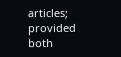articles; provided both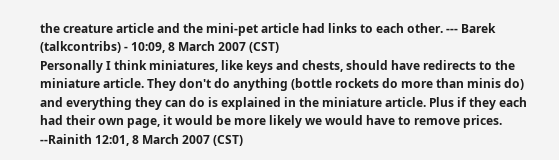the creature article and the mini-pet article had links to each other. --- Barek (talkcontribs) - 10:09, 8 March 2007 (CST)
Personally I think miniatures, like keys and chests, should have redirects to the miniature article. They don't do anything (bottle rockets do more than minis do) and everything they can do is explained in the miniature article. Plus if they each had their own page, it would be more likely we would have to remove prices. --Rainith 12:01, 8 March 2007 (CST)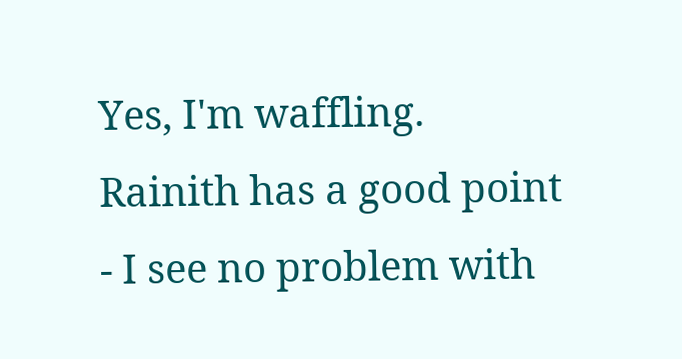Yes, I'm waffling. Rainith has a good point - I see no problem with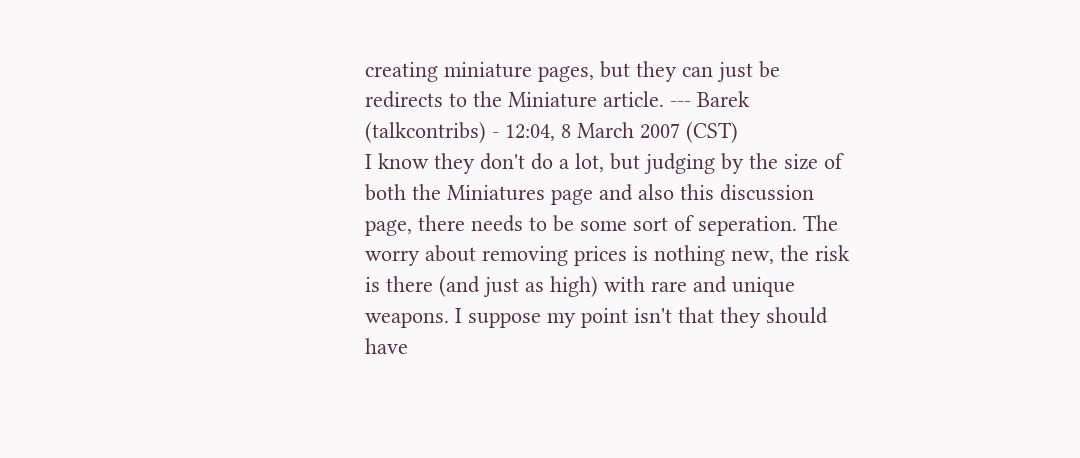creating miniature pages, but they can just be redirects to the Miniature article. --- Barek (talkcontribs) - 12:04, 8 March 2007 (CST)
I know they don't do a lot, but judging by the size of both the Miniatures page and also this discussion page, there needs to be some sort of seperation. The worry about removing prices is nothing new, the risk is there (and just as high) with rare and unique weapons. I suppose my point isn't that they should have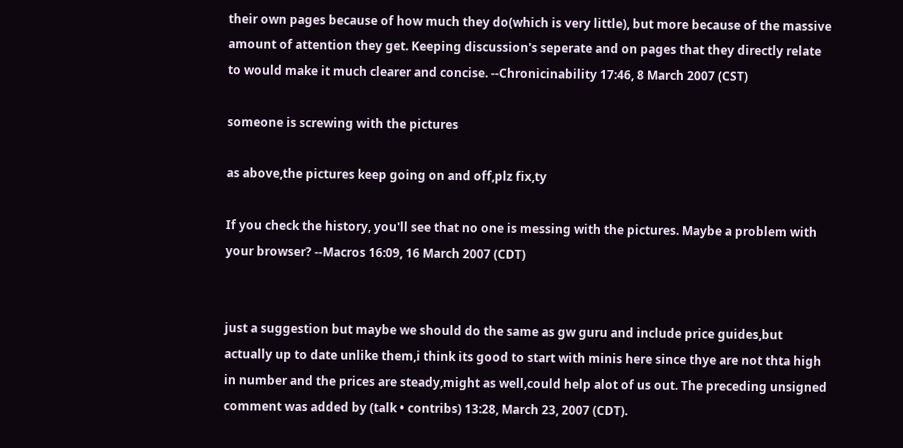their own pages because of how much they do(which is very little), but more because of the massive amount of attention they get. Keeping discussion's seperate and on pages that they directly relate to would make it much clearer and concise. --Chronicinability 17:46, 8 March 2007 (CST)

someone is screwing with the pictures

as above,the pictures keep going on and off,plz fix,ty

If you check the history, you'll see that no one is messing with the pictures. Maybe a problem with your browser? --Macros 16:09, 16 March 2007 (CDT)


just a suggestion but maybe we should do the same as gw guru and include price guides,but actually up to date unlike them,i think its good to start with minis here since thye are not thta high in number and the prices are steady,might as well,could help alot of us out. The preceding unsigned comment was added by (talk • contribs) 13:28, March 23, 2007 (CDT).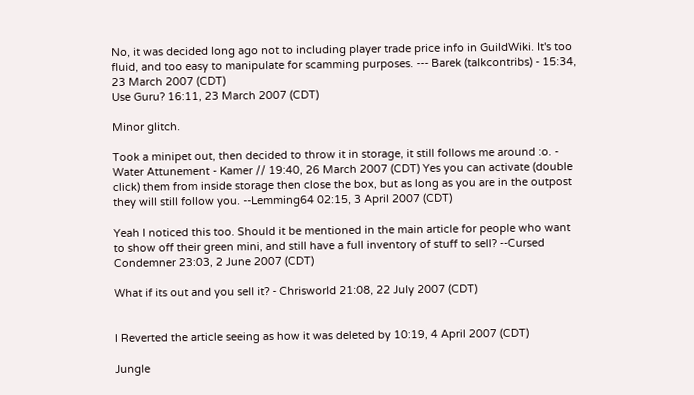No, it was decided long ago not to including player trade price info in GuildWiki. It's too fluid, and too easy to manipulate for scamming purposes. --- Barek (talkcontribs) - 15:34, 23 March 2007 (CDT)
Use Guru? 16:11, 23 March 2007 (CDT)

Minor glitch.

Took a minipet out, then decided to throw it in storage, it still follows me around :o. - Water Attunement - Kamer // 19:40, 26 March 2007 (CDT) Yes you can activate (double click) them from inside storage then close the box, but as long as you are in the outpost they will still follow you. --Lemming64 02:15, 3 April 2007 (CDT)

Yeah I noticed this too. Should it be mentioned in the main article for people who want to show off their green mini, and still have a full inventory of stuff to sell? --Cursed Condemner 23:03, 2 June 2007 (CDT)

What if its out and you sell it? - Chrisworld 21:08, 22 July 2007 (CDT)


I Reverted the article seeing as how it was deleted by 10:19, 4 April 2007 (CDT)

Jungle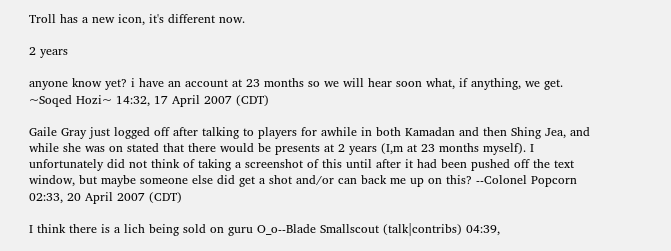Troll has a new icon, it's different now.

2 years

anyone know yet? i have an account at 23 months so we will hear soon what, if anything, we get. ~Soqed Hozi~ 14:32, 17 April 2007 (CDT)

Gaile Gray just logged off after talking to players for awhile in both Kamadan and then Shing Jea, and while she was on stated that there would be presents at 2 years (I,m at 23 months myself). I unfortunately did not think of taking a screenshot of this until after it had been pushed off the text window, but maybe someone else did get a shot and/or can back me up on this? --Colonel Popcorn 02:33, 20 April 2007 (CDT)

I think there is a lich being sold on guru O_o--Blade Smallscout (talk|contribs) 04:39,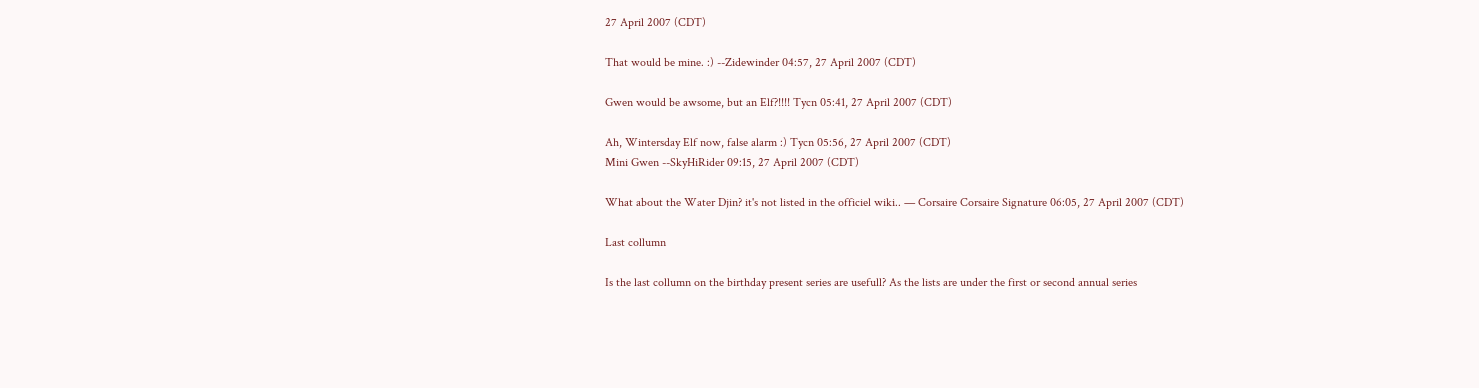27 April 2007 (CDT)

That would be mine. :) --Zidewinder 04:57, 27 April 2007 (CDT)

Gwen would be awsome, but an Elf?!!!! Tycn 05:41, 27 April 2007 (CDT)

Ah, Wintersday Elf now, false alarm :) Tycn 05:56, 27 April 2007 (CDT)
Mini Gwen --SkyHiRider 09:15, 27 April 2007 (CDT)

What about the Water Djin? it's not listed in the officiel wiki.. — Corsaire Corsaire Signature 06:05, 27 April 2007 (CDT)

Last collumn

Is the last collumn on the birthday present series are usefull? As the lists are under the first or second annual series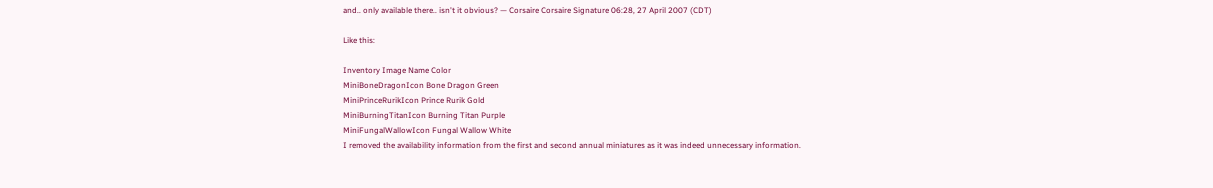and.. only available there.. isn't it obvious? — Corsaire Corsaire Signature 06:28, 27 April 2007 (CDT)

Like this:

Inventory Image Name Color
MiniBoneDragonIcon Bone Dragon Green
MiniPrinceRurikIcon Prince Rurik Gold
MiniBurningTitanIcon Burning Titan Purple
MiniFungalWallowIcon Fungal Wallow White
I removed the availability information from the first and second annual miniatures as it was indeed unnecessary information.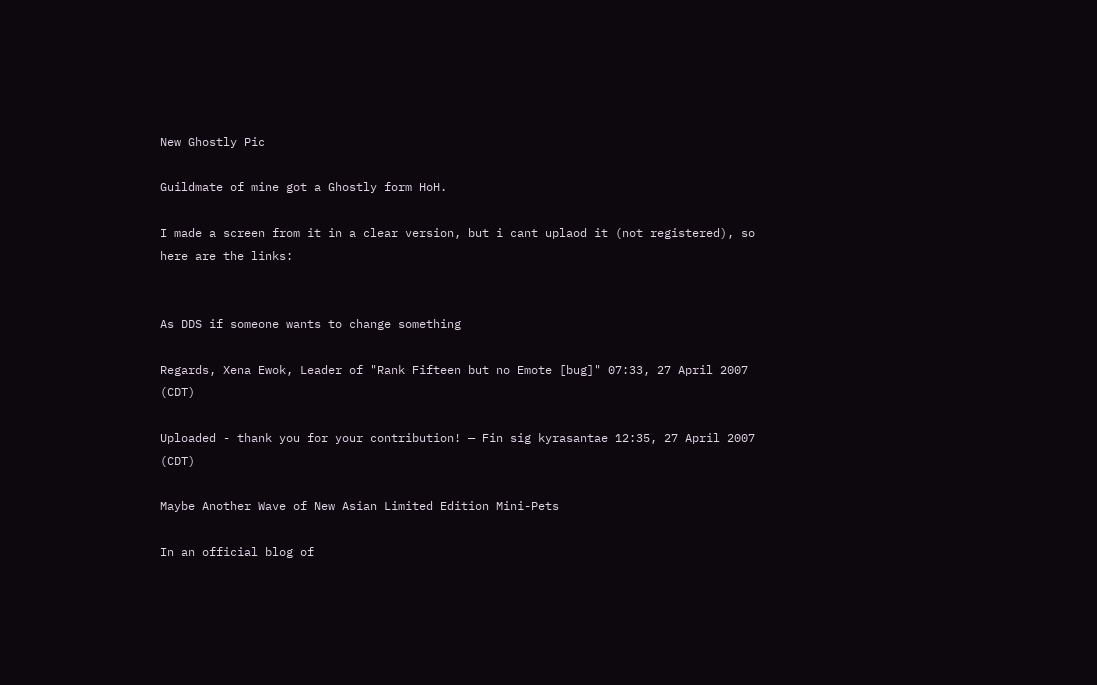New Ghostly Pic

Guildmate of mine got a Ghostly form HoH.

I made a screen from it in a clear version, but i cant uplaod it (not registered), so here are the links:


As DDS if someone wants to change something

Regards, Xena Ewok, Leader of "Rank Fifteen but no Emote [bug]" 07:33, 27 April 2007 (CDT)

Uploaded - thank you for your contribution! — Fin sig kyrasantae 12:35, 27 April 2007 (CDT)

Maybe Another Wave of New Asian Limited Edition Mini-Pets

In an official blog of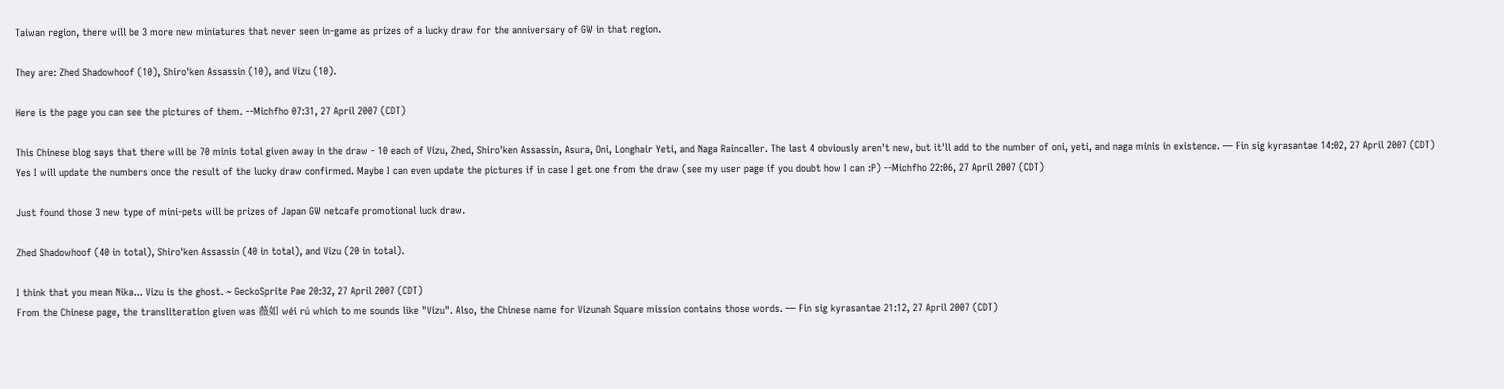Taiwan region, there will be 3 more new miniatures that never seen in-game as prizes of a lucky draw for the anniversary of GW in that region.

They are: Zhed Shadowhoof (10), Shiro'ken Assassin (10), and Vizu (10).

Here is the page you can see the pictures of them. --Michfho 07:31, 27 April 2007 (CDT)

This Chinese blog says that there will be 70 minis total given away in the draw - 10 each of Vizu, Zhed, Shiro'ken Assassin, Asura, Oni, Longhair Yeti, and Naga Raincaller. The last 4 obviously aren't new, but it'll add to the number of oni, yeti, and naga minis in existence. — Fin sig kyrasantae 14:02, 27 April 2007 (CDT)
Yes I will update the numbers once the result of the lucky draw confirmed. Maybe I can even update the pictures if in case I get one from the draw (see my user page if you doubt how I can :P) --Michfho 22:06, 27 April 2007 (CDT)

Just found those 3 new type of mini-pets will be prizes of Japan GW netcafe promotional luck draw.

Zhed Shadowhoof (40 in total), Shiro'ken Assassin (40 in total), and Vizu (20 in total).

I think that you mean Nika... Vizu is the ghost. ~ GeckoSprite Pae 20:32, 27 April 2007 (CDT)
From the Chinese page, the transliteration given was 薇如 wéi rú which to me sounds like "Vizu". Also, the Chinese name for Vizunah Square mission contains those words. — Fin sig kyrasantae 21:12, 27 April 2007 (CDT)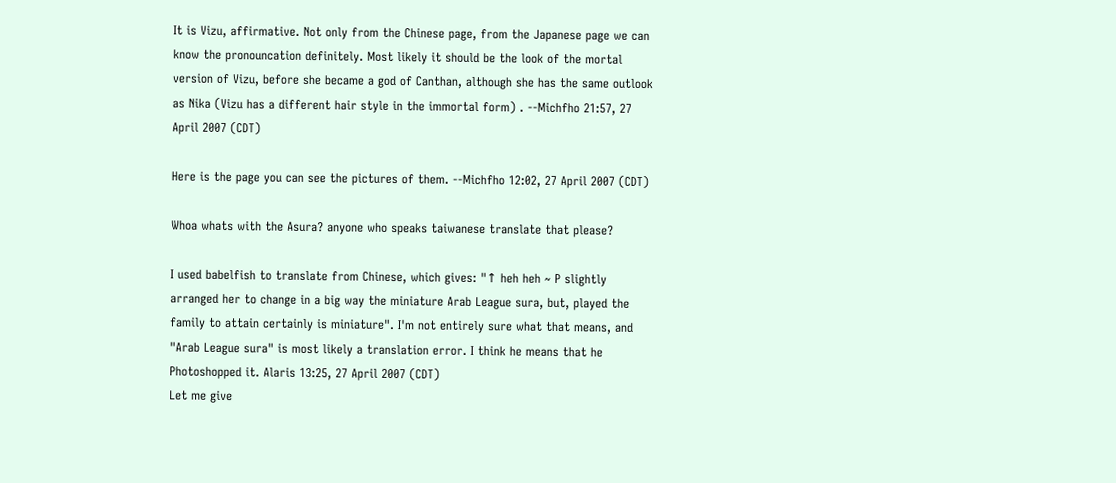It is Vizu, affirmative. Not only from the Chinese page, from the Japanese page we can know the pronouncation definitely. Most likely it should be the look of the mortal version of Vizu, before she became a god of Canthan, although she has the same outlook as Nika (Vizu has a different hair style in the immortal form) . --Michfho 21:57, 27 April 2007 (CDT)

Here is the page you can see the pictures of them. --Michfho 12:02, 27 April 2007 (CDT)

Whoa whats with the Asura? anyone who speaks taiwanese translate that please?

I used babelfish to translate from Chinese, which gives: "↑ heh heh ~ P slightly arranged her to change in a big way the miniature Arab League sura, but, played the family to attain certainly is miniature". I'm not entirely sure what that means, and "Arab League sura" is most likely a translation error. I think he means that he Photoshopped it. Alaris 13:25, 27 April 2007 (CDT)
Let me give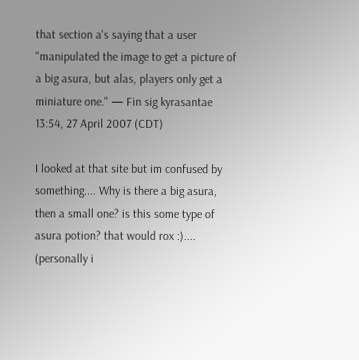that section a's saying that a user "manipulated the image to get a picture of a big asura, but alas, players only get a miniature one." — Fin sig kyrasantae 13:54, 27 April 2007 (CDT)

I looked at that site but im confused by something.... Why is there a big asura, then a small one? is this some type of asura potion? that would rox :).... (personally i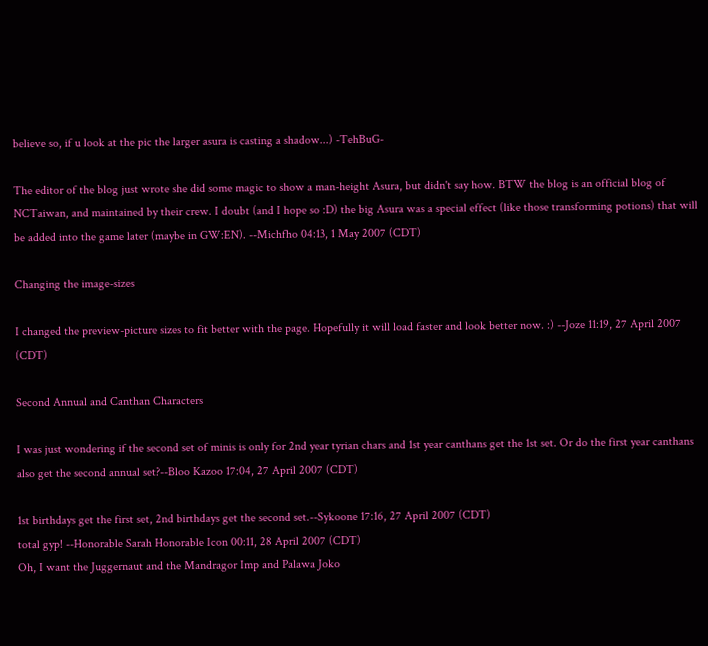believe so, if u look at the pic the larger asura is casting a shadow...) -TehBuG-

The editor of the blog just wrote she did some magic to show a man-height Asura, but didn't say how. BTW the blog is an official blog of NCTaiwan, and maintained by their crew. I doubt (and I hope so :D) the big Asura was a special effect (like those transforming potions) that will be added into the game later (maybe in GW:EN). --Michfho 04:13, 1 May 2007 (CDT)

Changing the image-sizes

I changed the preview-picture sizes to fit better with the page. Hopefully it will load faster and look better now. :) --Joze 11:19, 27 April 2007 (CDT)

Second Annual and Canthan Characters

I was just wondering if the second set of minis is only for 2nd year tyrian chars and 1st year canthans get the 1st set. Or do the first year canthans also get the second annual set?--Bloo Kazoo 17:04, 27 April 2007 (CDT)

1st birthdays get the first set, 2nd birthdays get the second set.--Sykoone 17:16, 27 April 2007 (CDT)
total gyp! --Honorable Sarah Honorable Icon 00:11, 28 April 2007 (CDT)
Oh, I want the Juggernaut and the Mandragor Imp and Palawa Joko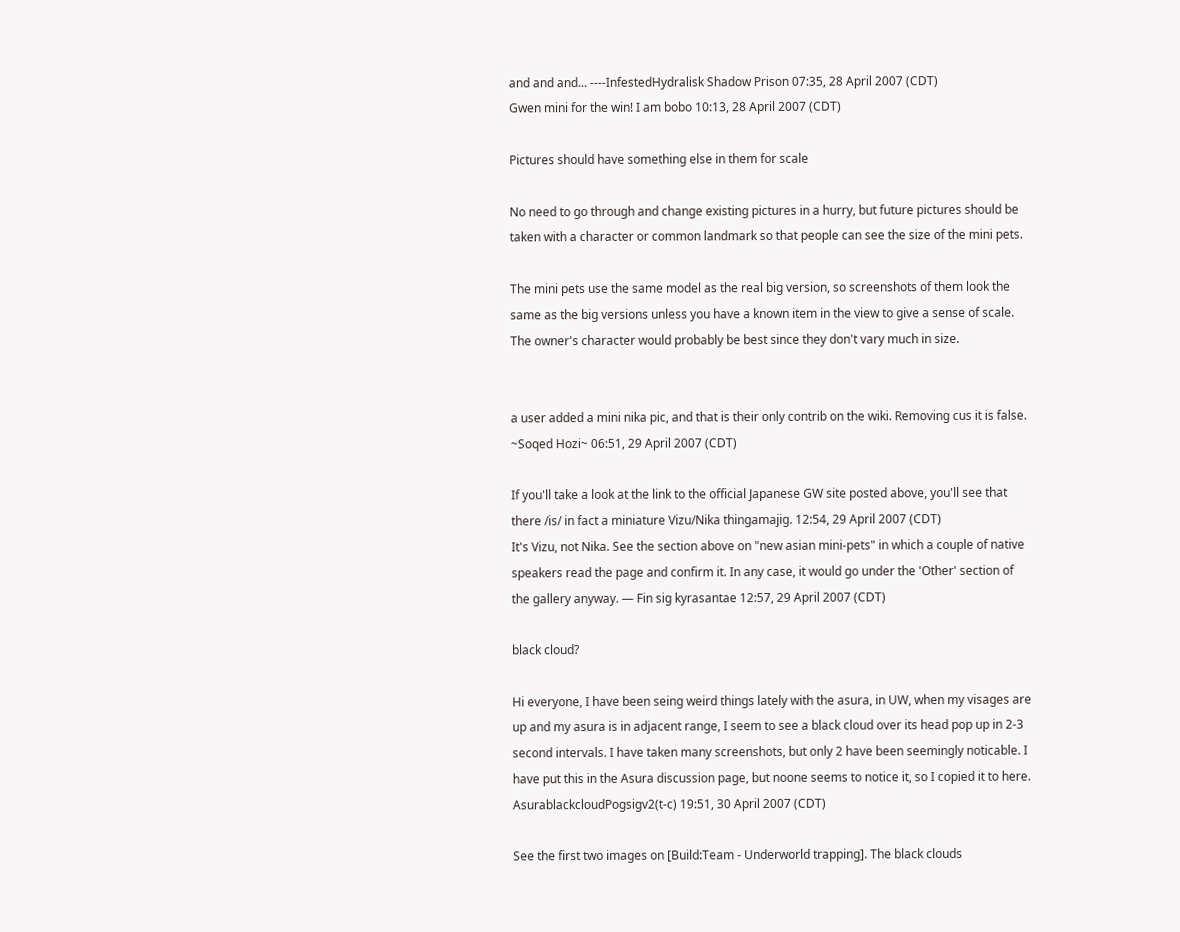and and and... ----InfestedHydralisk Shadow Prison 07:35, 28 April 2007 (CDT)
Gwen mini for the win! I am bobo 10:13, 28 April 2007 (CDT)

Pictures should have something else in them for scale

No need to go through and change existing pictures in a hurry, but future pictures should be taken with a character or common landmark so that people can see the size of the mini pets.

The mini pets use the same model as the real big version, so screenshots of them look the same as the big versions unless you have a known item in the view to give a sense of scale. The owner's character would probably be best since they don't vary much in size.


a user added a mini nika pic, and that is their only contrib on the wiki. Removing cus it is false. ~Soqed Hozi~ 06:51, 29 April 2007 (CDT)

If you'll take a look at the link to the official Japanese GW site posted above, you'll see that there /is/ in fact a miniature Vizu/Nika thingamajig. 12:54, 29 April 2007 (CDT)
It's Vizu, not Nika. See the section above on "new asian mini-pets" in which a couple of native speakers read the page and confirm it. In any case, it would go under the 'Other' section of the gallery anyway. — Fin sig kyrasantae 12:57, 29 April 2007 (CDT)

black cloud?

Hi everyone, I have been seing weird things lately with the asura, in UW, when my visages are up and my asura is in adjacent range, I seem to see a black cloud over its head pop up in 2-3 second intervals. I have taken many screenshots, but only 2 have been seemingly noticable. I have put this in the Asura discussion page, but noone seems to notice it, so I copied it to here. AsurablackcloudPogsigv2(t-c) 19:51, 30 April 2007 (CDT)

See the first two images on [Build:Team - Underworld trapping]. The black clouds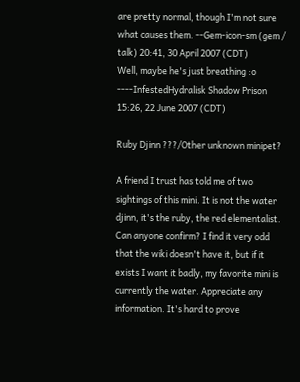are pretty normal, though I'm not sure what causes them. --Gem-icon-sm (gem / talk) 20:41, 30 April 2007 (CDT)
Well, maybe he's just breathing :o ----InfestedHydralisk Shadow Prison 15:26, 22 June 2007 (CDT)

Ruby Djinn ???/Other unknown minipet?

A friend I trust has told me of two sightings of this mini. It is not the water djinn, it's the ruby, the red elementalist. Can anyone confirm? I find it very odd that the wiki doesn't have it, but if it exists I want it badly, my favorite mini is currently the water. Appreciate any information. It's hard to prove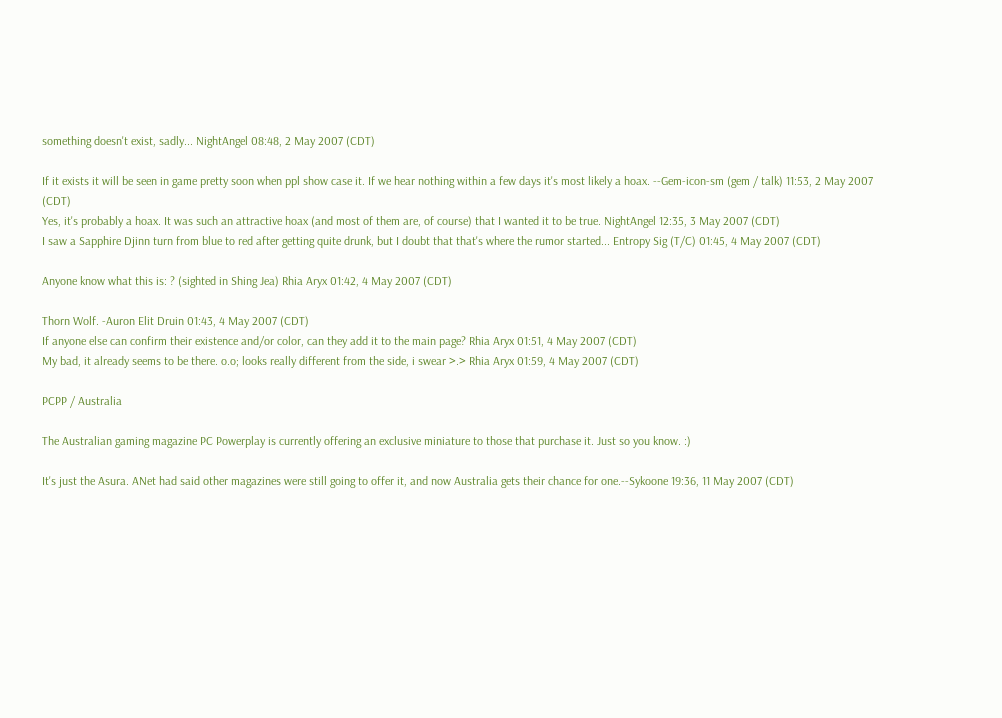something doesn't exist, sadly... NightAngel 08:48, 2 May 2007 (CDT)

If it exists it will be seen in game pretty soon when ppl show case it. If we hear nothing within a few days it's most likely a hoax. --Gem-icon-sm (gem / talk) 11:53, 2 May 2007 (CDT)
Yes, it's probably a hoax. It was such an attractive hoax (and most of them are, of course) that I wanted it to be true. NightAngel 12:35, 3 May 2007 (CDT)
I saw a Sapphire Djinn turn from blue to red after getting quite drunk, but I doubt that that's where the rumor started... Entropy Sig (T/C) 01:45, 4 May 2007 (CDT)

Anyone know what this is: ? (sighted in Shing Jea) Rhia Aryx 01:42, 4 May 2007 (CDT)

Thorn Wolf. -Auron Elit Druin 01:43, 4 May 2007 (CDT)
If anyone else can confirm their existence and/or color, can they add it to the main page? Rhia Aryx 01:51, 4 May 2007 (CDT)
My bad, it already seems to be there. o.o; looks really different from the side, i swear >.> Rhia Aryx 01:59, 4 May 2007 (CDT)

PCPP / Australia

The Australian gaming magazine PC Powerplay is currently offering an exclusive miniature to those that purchase it. Just so you know. :)

It's just the Asura. ANet had said other magazines were still going to offer it, and now Australia gets their chance for one.--Sykoone 19:36, 11 May 2007 (CDT)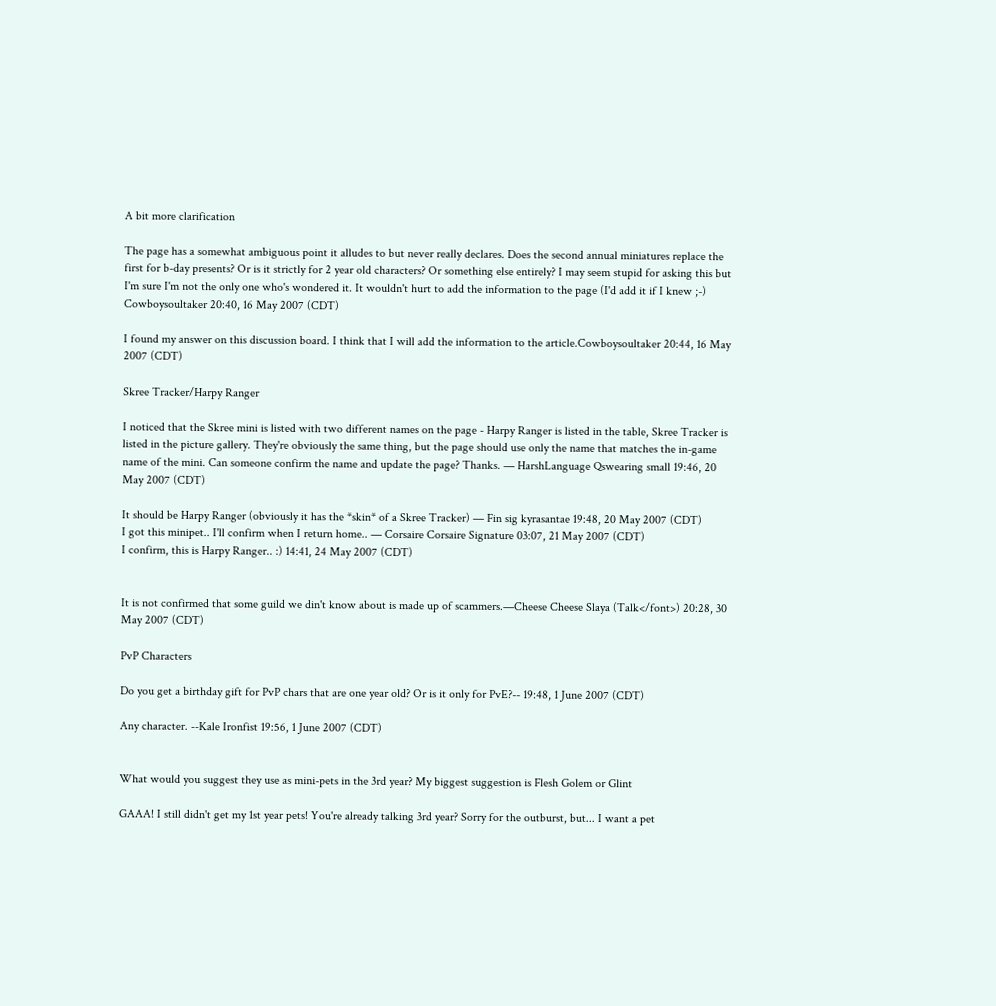A bit more clarification

The page has a somewhat ambiguous point it alludes to but never really declares. Does the second annual miniatures replace the first for b-day presents? Or is it strictly for 2 year old characters? Or something else entirely? I may seem stupid for asking this but I'm sure I'm not the only one who's wondered it. It wouldn't hurt to add the information to the page (I'd add it if I knew ;-) Cowboysoultaker 20:40, 16 May 2007 (CDT)

I found my answer on this discussion board. I think that I will add the information to the article.Cowboysoultaker 20:44, 16 May 2007 (CDT)

Skree Tracker/Harpy Ranger

I noticed that the Skree mini is listed with two different names on the page - Harpy Ranger is listed in the table, Skree Tracker is listed in the picture gallery. They're obviously the same thing, but the page should use only the name that matches the in-game name of the mini. Can someone confirm the name and update the page? Thanks. — HarshLanguage Qswearing small 19:46, 20 May 2007 (CDT)

It should be Harpy Ranger (obviously it has the *skin* of a Skree Tracker) — Fin sig kyrasantae 19:48, 20 May 2007 (CDT)
I got this minipet.. I'll confirm when I return home.. — Corsaire Corsaire Signature 03:07, 21 May 2007 (CDT)
I confirm, this is Harpy Ranger.. :) 14:41, 24 May 2007 (CDT)


It is not confirmed that some guild we din't know about is made up of scammers.—Cheese Cheese Slaya (Talk</font>) 20:28, 30 May 2007 (CDT)

PvP Characters

Do you get a birthday gift for PvP chars that are one year old? Or is it only for PvE?-- 19:48, 1 June 2007 (CDT)

Any character. --Kale Ironfist 19:56, 1 June 2007 (CDT)


What would you suggest they use as mini-pets in the 3rd year? My biggest suggestion is Flesh Golem or Glint

GAAA! I still didn't get my 1st year pets! You're already talking 3rd year? Sorry for the outburst, but... I want a pet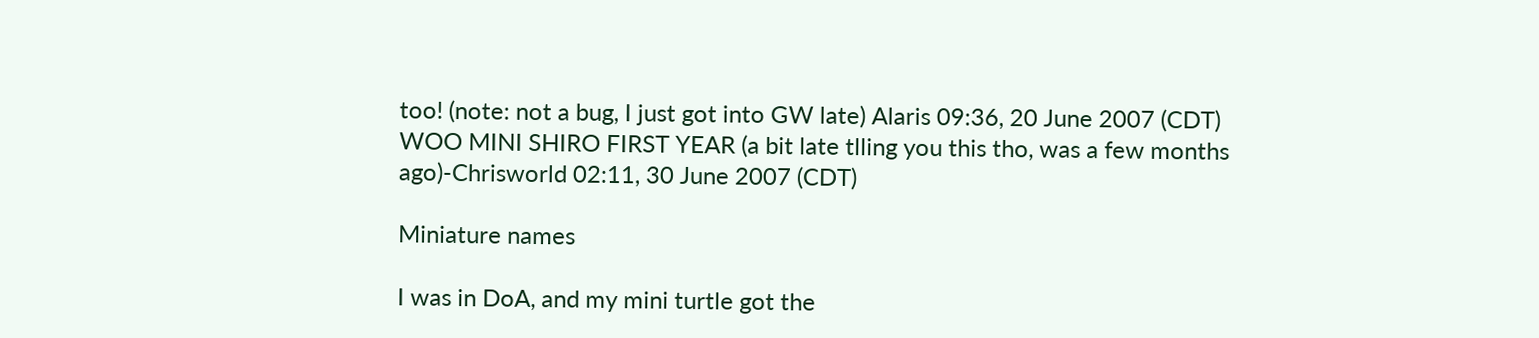too! (note: not a bug, I just got into GW late) Alaris 09:36, 20 June 2007 (CDT)
WOO MINI SHIRO FIRST YEAR (a bit late tlling you this tho, was a few months ago)-Chrisworld 02:11, 30 June 2007 (CDT)

Miniature names

I was in DoA, and my mini turtle got the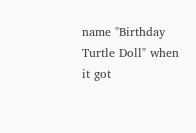name "Birthday Turtle Doll" when it got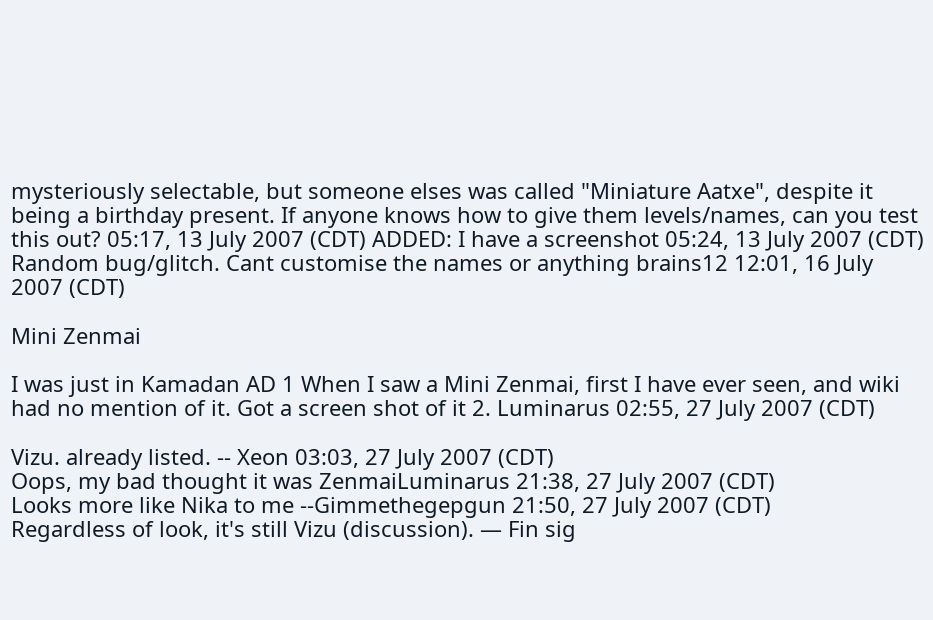mysteriously selectable, but someone elses was called "Miniature Aatxe", despite it being a birthday present. If anyone knows how to give them levels/names, can you test this out? 05:17, 13 July 2007 (CDT) ADDED: I have a screenshot 05:24, 13 July 2007 (CDT) Random bug/glitch. Cant customise the names or anything brains12 12:01, 16 July 2007 (CDT)

Mini Zenmai

I was just in Kamadan AD 1 When I saw a Mini Zenmai, first I have ever seen, and wiki had no mention of it. Got a screen shot of it 2. Luminarus 02:55, 27 July 2007 (CDT)

Vizu. already listed. -- Xeon 03:03, 27 July 2007 (CDT)
Oops, my bad thought it was ZenmaiLuminarus 21:38, 27 July 2007 (CDT)
Looks more like Nika to me --Gimmethegepgun 21:50, 27 July 2007 (CDT)
Regardless of look, it's still Vizu (discussion). — Fin sig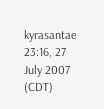kyrasantae 23:16, 27 July 2007 (CDT)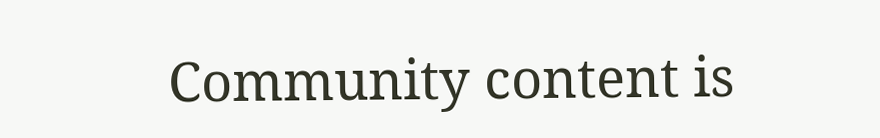Community content is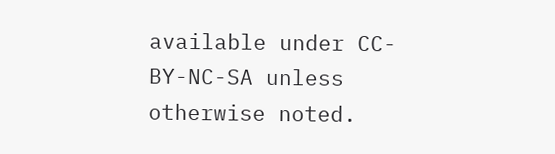available under CC-BY-NC-SA unless otherwise noted.